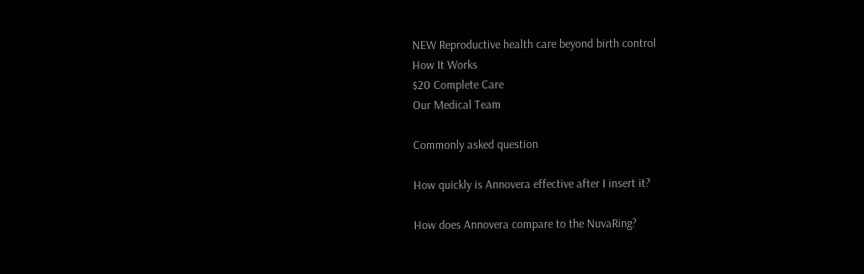NEW Reproductive health care beyond birth control
How It Works
$20 Complete Care
Our Medical Team

Commonly asked question

How quickly is Annovera effective after I insert it?

How does Annovera compare to the NuvaRing?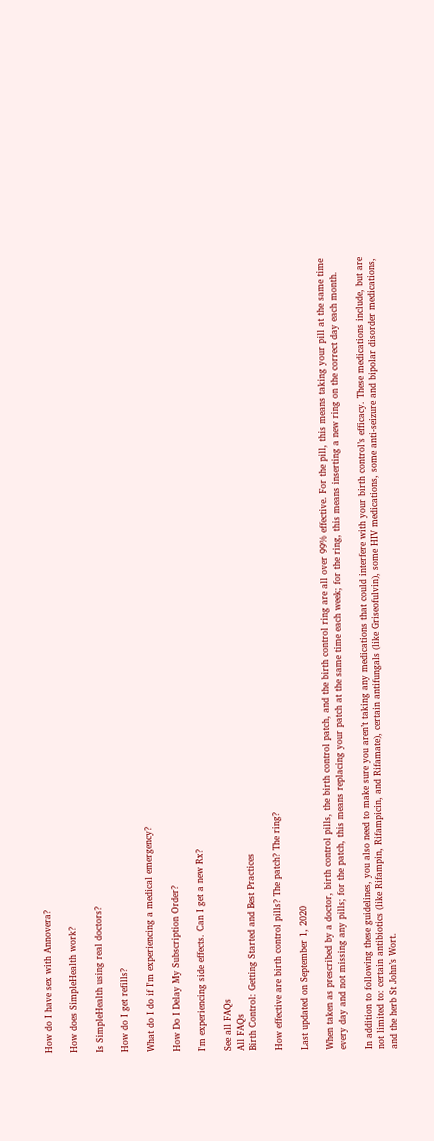How do I have sex with Annovera?

How does SimpleHealth work?

Is SimpleHealth using real doctors?

How do I get refills?

What do I do if I'm experiencing a medical emergency?

How Do I Delay My Subscription Order?

I'm experiencing side effects. Can I get a new Rx?

See all FAQs
All FAQs
Birth Control: Getting Started and Best Practices

How effective are birth control pills? The patch? The ring?

Last updated on September 1, 2020

When taken as prescribed by a doctor, birth control pills, the birth control patch, and the birth control ring are all over 99% effective. For the pill, this means taking your pill at the same time every day and not missing any pills; for the patch, this means replacing your patch at the same time each week; for the ring, this means inserting a new ring on the correct day each month.

In addition to following these guidelines, you also need to make sure you aren’t taking any medications that could interfere with your birth control’s efficacy. These medications include, but are not limited to: certain antibiotics (like Rifampin, Rifampicin, and Rifamate), certain antifungals (like Griseofulvin), some HIV medications, some anti-seizure and bipolar disorder medications, and the herb St John’s Wort.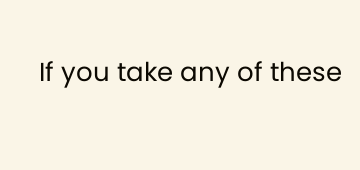If you take any of these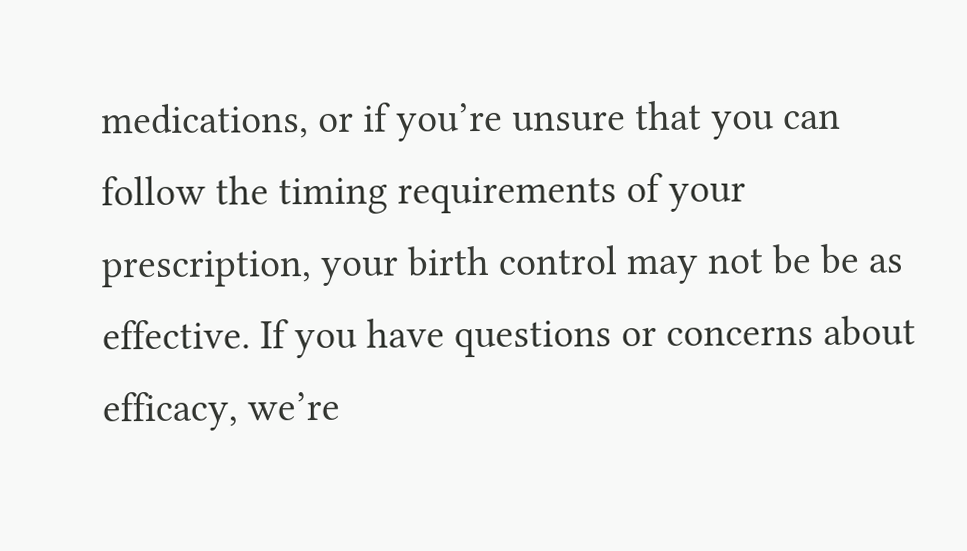medications, or if you’re unsure that you can follow the timing requirements of your prescription, your birth control may not be be as effective. If you have questions or concerns about efficacy, we’re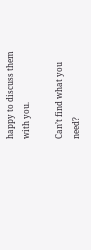happy to discuss them with you.

Can’t find what you need?